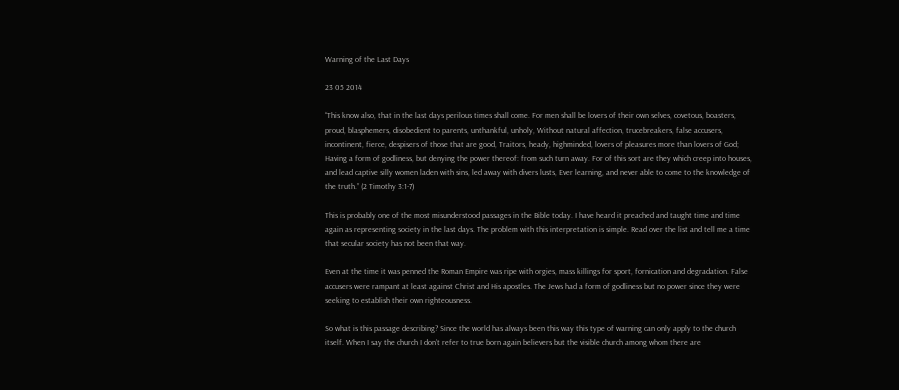Warning of the Last Days

23 05 2014

“This know also, that in the last days perilous times shall come. For men shall be lovers of their own selves, covetous, boasters, proud, blasphemers, disobedient to parents, unthankful, unholy, Without natural affection, trucebreakers, false accusers, incontinent, fierce, despisers of those that are good, Traitors, heady, highminded, lovers of pleasures more than lovers of God; Having a form of godliness, but denying the power thereof: from such turn away. For of this sort are they which creep into houses, and lead captive silly women laden with sins, led away with divers lusts, Ever learning, and never able to come to the knowledge of the truth.” (2 Timothy 3:1-7)

This is probably one of the most misunderstood passages in the Bible today. I have heard it preached and taught time and time again as representing society in the last days. The problem with this interpretation is simple. Read over the list and tell me a time that secular society has not been that way.

Even at the time it was penned the Roman Empire was ripe with orgies, mass killings for sport, fornication and degradation. False accusers were rampant at least against Christ and His apostles. The Jews had a form of godliness but no power since they were seeking to establish their own righteousness.

So what is this passage describing? Since the world has always been this way this type of warning can only apply to the church itself. When I say the church I don’t refer to true born again believers but the visible church among whom there are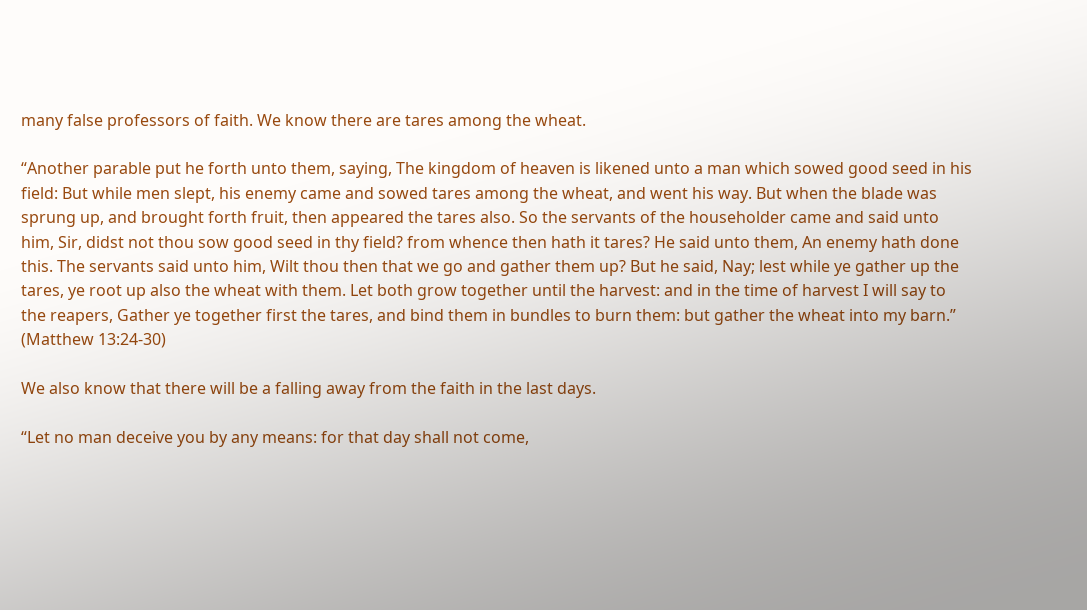many false professors of faith. We know there are tares among the wheat.

“Another parable put he forth unto them, saying, The kingdom of heaven is likened unto a man which sowed good seed in his field: But while men slept, his enemy came and sowed tares among the wheat, and went his way. But when the blade was sprung up, and brought forth fruit, then appeared the tares also. So the servants of the householder came and said unto him, Sir, didst not thou sow good seed in thy field? from whence then hath it tares? He said unto them, An enemy hath done this. The servants said unto him, Wilt thou then that we go and gather them up? But he said, Nay; lest while ye gather up the tares, ye root up also the wheat with them. Let both grow together until the harvest: and in the time of harvest I will say to the reapers, Gather ye together first the tares, and bind them in bundles to burn them: but gather the wheat into my barn.” (Matthew 13:24-30)

We also know that there will be a falling away from the faith in the last days.

“Let no man deceive you by any means: for that day shall not come,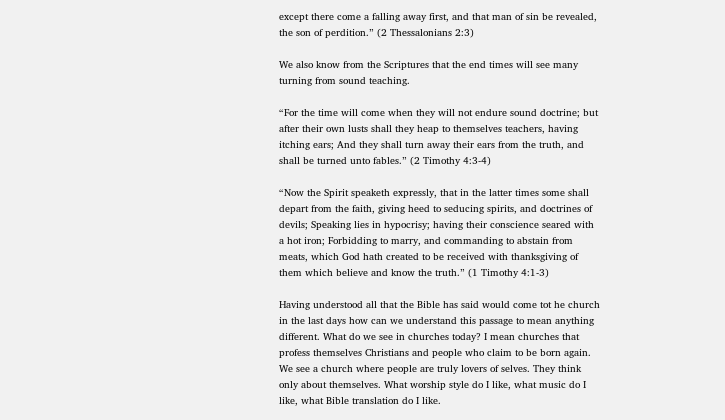except there come a falling away first, and that man of sin be revealed, the son of perdition.” (2 Thessalonians 2:3)

We also know from the Scriptures that the end times will see many turning from sound teaching.

“For the time will come when they will not endure sound doctrine; but after their own lusts shall they heap to themselves teachers, having itching ears; And they shall turn away their ears from the truth, and shall be turned unto fables.” (2 Timothy 4:3-4)

“Now the Spirit speaketh expressly, that in the latter times some shall depart from the faith, giving heed to seducing spirits, and doctrines of devils; Speaking lies in hypocrisy; having their conscience seared with a hot iron; Forbidding to marry, and commanding to abstain from meats, which God hath created to be received with thanksgiving of them which believe and know the truth.” (1 Timothy 4:1-3)

Having understood all that the Bible has said would come tot he church in the last days how can we understand this passage to mean anything different. What do we see in churches today? I mean churches that profess themselves Christians and people who claim to be born again. We see a church where people are truly lovers of selves. They think only about themselves. What worship style do I like, what music do I like, what Bible translation do I like.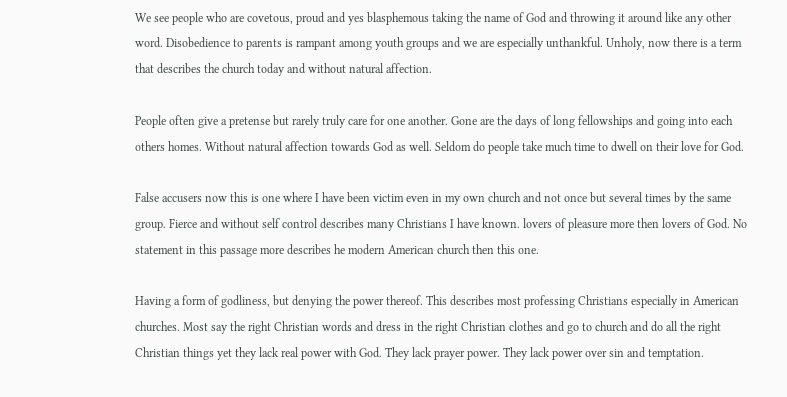We see people who are covetous, proud and yes blasphemous taking the name of God and throwing it around like any other word. Disobedience to parents is rampant among youth groups and we are especially unthankful. Unholy, now there is a term that describes the church today and without natural affection.

People often give a pretense but rarely truly care for one another. Gone are the days of long fellowships and going into each others homes. Without natural affection towards God as well. Seldom do people take much time to dwell on their love for God.

False accusers now this is one where I have been victim even in my own church and not once but several times by the same group. Fierce and without self control describes many Christians I have known. lovers of pleasure more then lovers of God. No statement in this passage more describes he modern American church then this one.

Having a form of godliness, but denying the power thereof. This describes most professing Christians especially in American churches. Most say the right Christian words and dress in the right Christian clothes and go to church and do all the right Christian things yet they lack real power with God. They lack prayer power. They lack power over sin and temptation.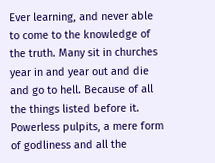Ever learning, and never able to come to the knowledge of the truth. Many sit in churches year in and year out and die and go to hell. Because of all the things listed before it. Powerless pulpits, a mere form of godliness and all the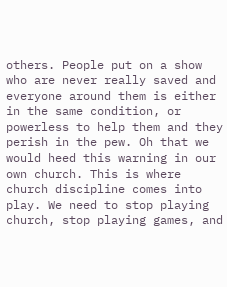others. People put on a show who are never really saved and everyone around them is either in the same condition, or powerless to help them and they perish in the pew. Oh that we would heed this warning in our own church. This is where church discipline comes into play. We need to stop playing church, stop playing games, and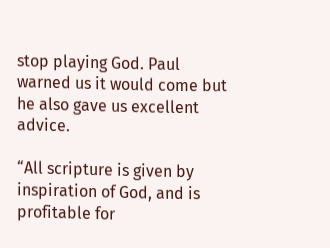stop playing God. Paul warned us it would come but he also gave us excellent advice.

“All scripture is given by inspiration of God, and is profitable for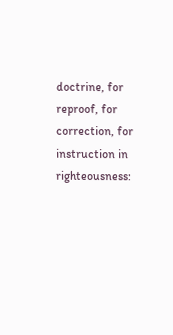doctrine, for reproof, for correction, for instruction in righteousness: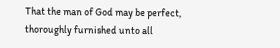That the man of God may be perfect, thoroughly furnished unto all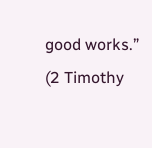good works.” (2 Timothy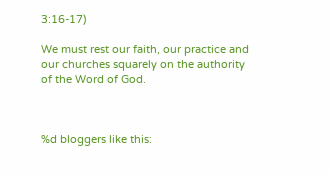3:16-17)

We must rest our faith, our practice and our churches squarely on the authority of the Word of God.



%d bloggers like this: